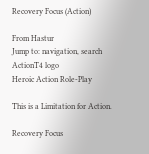Recovery Focus (Action)

From Hastur
Jump to: navigation, search
ActionT4 logo
Heroic Action Role-Play

This is a Limitation for Action.

Recovery Focus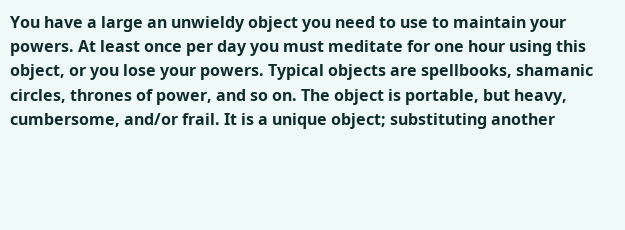You have a large an unwieldy object you need to use to maintain your powers. At least once per day you must meditate for one hour using this object, or you lose your powers. Typical objects are spellbooks, shamanic circles, thrones of power, and so on. The object is portable, but heavy, cumbersome, and/or frail. It is a unique object; substituting another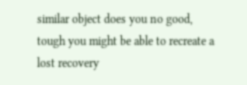similar object does you no good, tough you might be able to recreate a lost recovery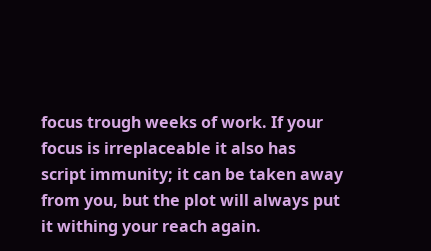focus trough weeks of work. If your focus is irreplaceable it also has script immunity; it can be taken away from you, but the plot will always put it withing your reach again.